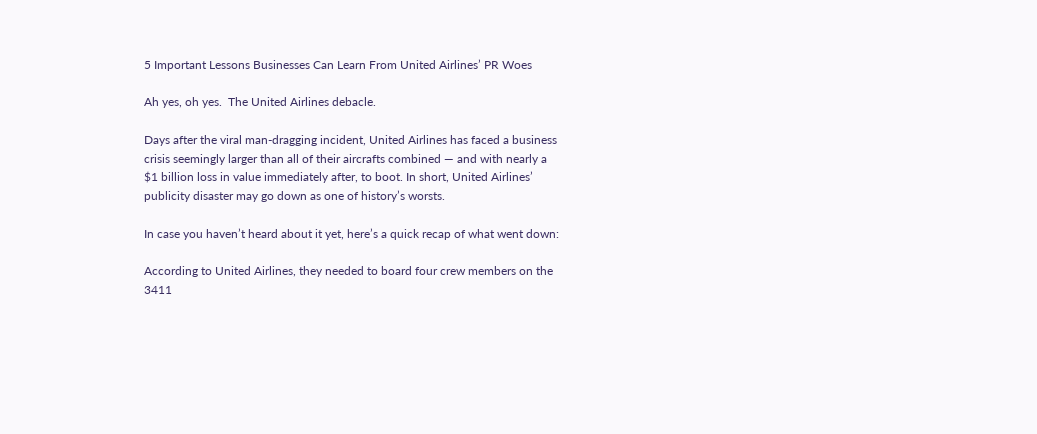5 Important Lessons Businesses Can Learn From United Airlines’ PR Woes

Ah yes, oh yes.  The United Airlines debacle.

Days after the viral man-dragging incident, United Airlines has faced a business crisis seemingly larger than all of their aircrafts combined — and with nearly a $1 billion loss in value immediately after, to boot. In short, United Airlines’ publicity disaster may go down as one of history’s worsts.

In case you haven’t heard about it yet, here’s a quick recap of what went down:

According to United Airlines, they needed to board four crew members on the 3411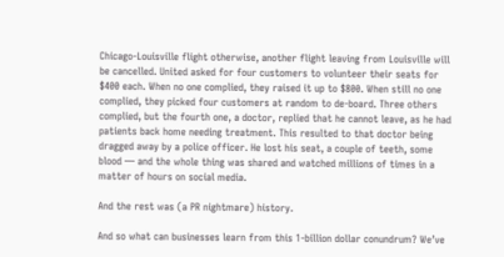Chicago-Louisville flight otherwise, another flight leaving from Louisville will be cancelled. United asked for four customers to volunteer their seats for $400 each. When no one complied, they raised it up to $800. When still no one complied, they picked four customers at random to de-board. Three others complied, but the fourth one, a doctor, replied that he cannot leave, as he had patients back home needing treatment. This resulted to that doctor being dragged away by a police officer. He lost his seat, a couple of teeth, some blood — and the whole thing was shared and watched millions of times in a matter of hours on social media.

And the rest was (a PR nightmare) history.

And so what can businesses learn from this 1-billion dollar conundrum? We’ve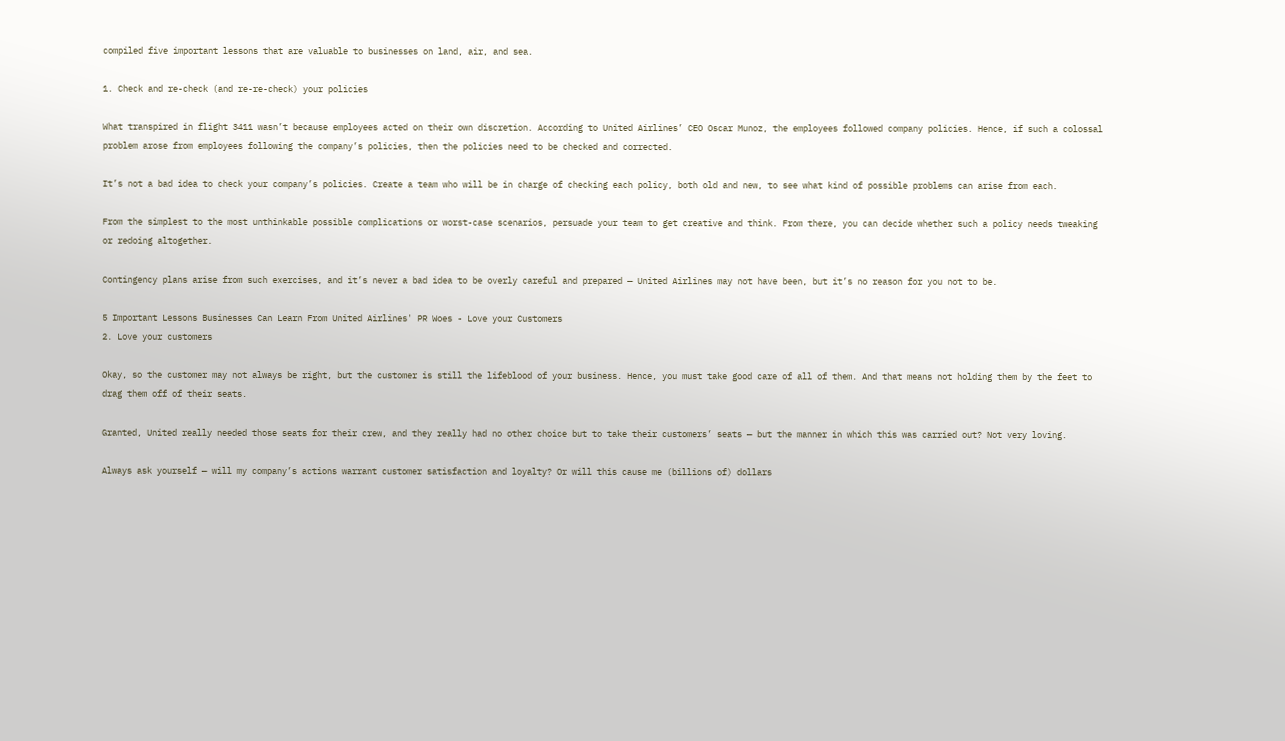compiled five important lessons that are valuable to businesses on land, air, and sea.

1. Check and re-check (and re-re-check) your policies

What transpired in flight 3411 wasn’t because employees acted on their own discretion. According to United Airlines’ CEO Oscar Munoz, the employees followed company policies. Hence, if such a colossal problem arose from employees following the company’s policies, then the policies need to be checked and corrected.

It’s not a bad idea to check your company’s policies. Create a team who will be in charge of checking each policy, both old and new, to see what kind of possible problems can arise from each.

From the simplest to the most unthinkable possible complications or worst-case scenarios, persuade your team to get creative and think. From there, you can decide whether such a policy needs tweaking or redoing altogether.

Contingency plans arise from such exercises, and it’s never a bad idea to be overly careful and prepared — United Airlines may not have been, but it’s no reason for you not to be.

5 Important Lessons Businesses Can Learn From United Airlines' PR Woes - Love your Customers
2. Love your customers

Okay, so the customer may not always be right, but the customer is still the lifeblood of your business. Hence, you must take good care of all of them. And that means not holding them by the feet to drag them off of their seats.

Granted, United really needed those seats for their crew, and they really had no other choice but to take their customers’ seats — but the manner in which this was carried out? Not very loving.

Always ask yourself — will my company’s actions warrant customer satisfaction and loyalty? Or will this cause me (billions of) dollars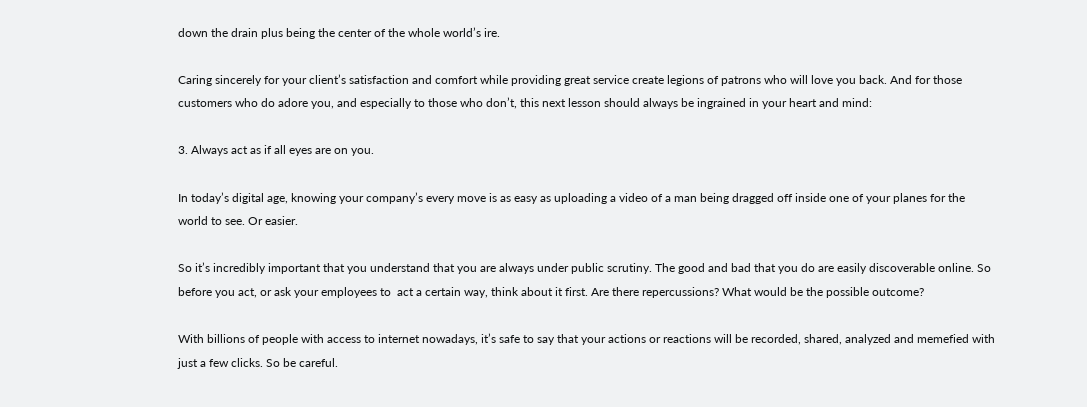down the drain plus being the center of the whole world’s ire.

Caring sincerely for your client’s satisfaction and comfort while providing great service create legions of patrons who will love you back. And for those customers who do adore you, and especially to those who don’t, this next lesson should always be ingrained in your heart and mind:

3. Always act as if all eyes are on you.

In today’s digital age, knowing your company’s every move is as easy as uploading a video of a man being dragged off inside one of your planes for the world to see. Or easier.

So it’s incredibly important that you understand that you are always under public scrutiny. The good and bad that you do are easily discoverable online. So before you act, or ask your employees to  act a certain way, think about it first. Are there repercussions? What would be the possible outcome?

With billions of people with access to internet nowadays, it’s safe to say that your actions or reactions will be recorded, shared, analyzed and memefied with just a few clicks. So be careful.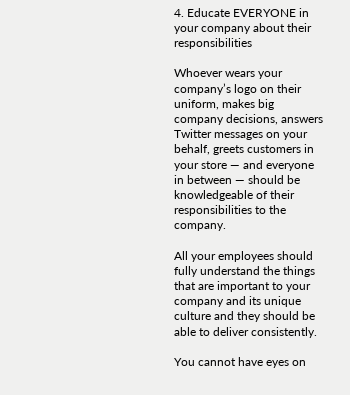4. Educate EVERYONE in your company about their responsibilities

Whoever wears your company’s logo on their uniform, makes big company decisions, answers Twitter messages on your behalf, greets customers in your store — and everyone in between — should be knowledgeable of their responsibilities to the company.

All your employees should fully understand the things that are important to your company and its unique culture and they should be able to deliver consistently.

You cannot have eyes on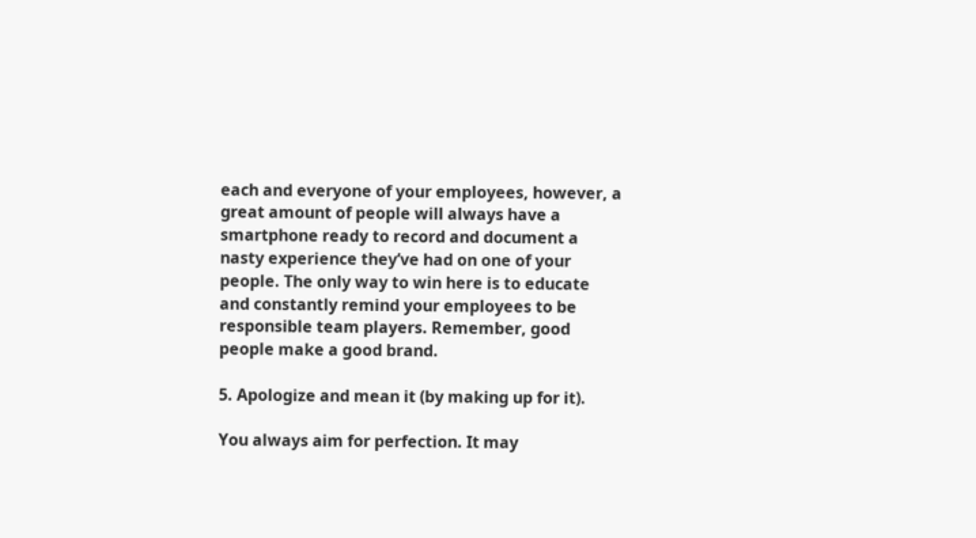each and everyone of your employees, however, a great amount of people will always have a smartphone ready to record and document a nasty experience they’ve had on one of your people. The only way to win here is to educate and constantly remind your employees to be responsible team players. Remember, good people make a good brand.

5. Apologize and mean it (by making up for it).

You always aim for perfection. It may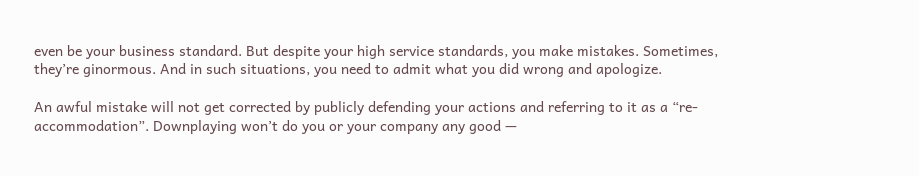even be your business standard. But despite your high service standards, you make mistakes. Sometimes, they’re ginormous. And in such situations, you need to admit what you did wrong and apologize.

An awful mistake will not get corrected by publicly defending your actions and referring to it as a “re-accommodation”. Downplaying won’t do you or your company any good —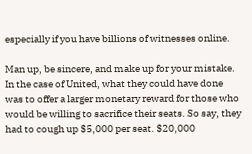especially if you have billions of witnesses online.

Man up, be sincere, and make up for your mistake. In the case of United, what they could have done was to offer a larger monetary reward for those who would be willing to sacrifice their seats. So say, they had to cough up $5,000 per seat. $20,000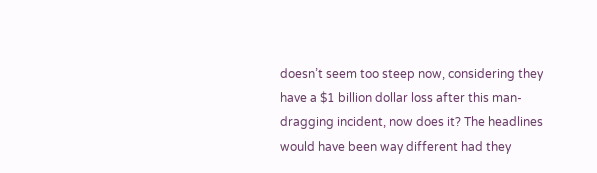doesn’t seem too steep now, considering they have a $1 billion dollar loss after this man-dragging incident, now does it? The headlines would have been way different had they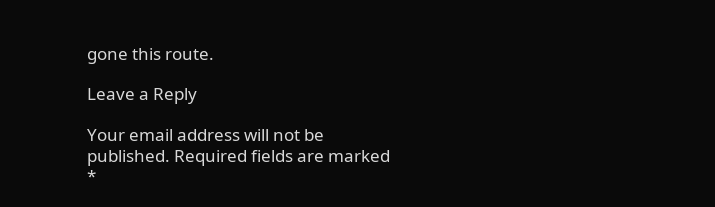gone this route.

Leave a Reply

Your email address will not be published. Required fields are marked *